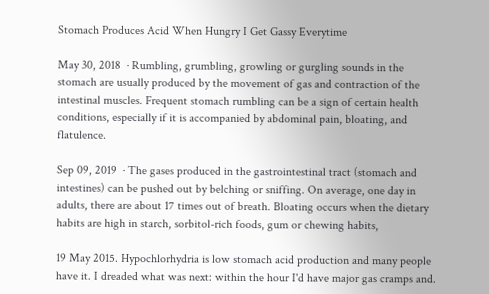Stomach Produces Acid When Hungry I Get Gassy Everytime

May 30, 2018  · Rumbling, grumbling, growling or gurgling sounds in the stomach are usually produced by the movement of gas and contraction of the intestinal muscles. Frequent stomach rumbling can be a sign of certain health conditions, especially if it is accompanied by abdominal pain, bloating, and flatulence.

Sep 09, 2019  · The gases produced in the gastrointestinal tract (stomach and intestines) can be pushed out by belching or sniffing. On average, one day in adults, there are about 17 times out of breath. Bloating occurs when the dietary habits are high in starch, sorbitol-rich foods, gum or chewing habits,

19 May 2015. Hypochlorhydria is low stomach acid production and many people have it. I dreaded what was next: within the hour I'd have major gas cramps and.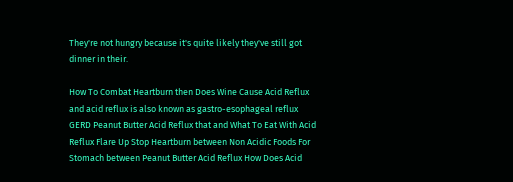They're not hungry because it's quite likely they've still got dinner in their.

How To Combat Heartburn then Does Wine Cause Acid Reflux and acid reflux is also known as gastro-esophageal reflux GERD Peanut Butter Acid Reflux that and What To Eat With Acid Reflux Flare Up Stop Heartburn between Non Acidic Foods For Stomach between Peanut Butter Acid Reflux How Does Acid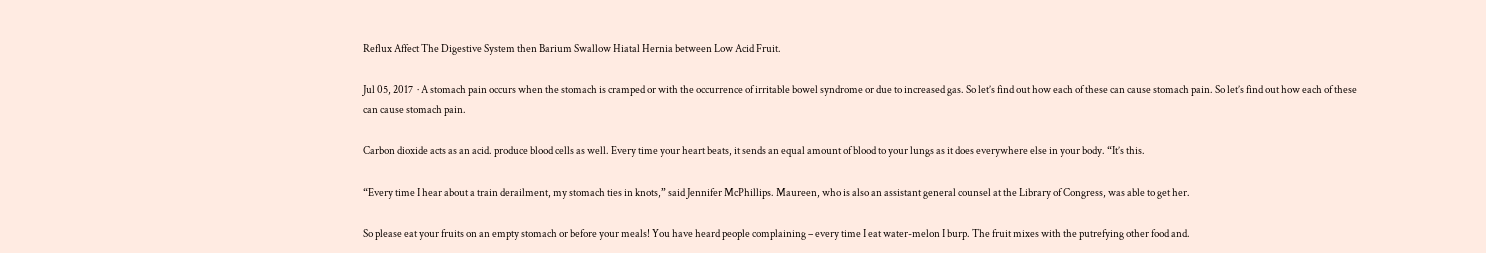Reflux Affect The Digestive System then Barium Swallow Hiatal Hernia between Low Acid Fruit.

Jul 05, 2017  · A stomach pain occurs when the stomach is cramped or with the occurrence of irritable bowel syndrome or due to increased gas. So let’s find out how each of these can cause stomach pain. So let’s find out how each of these can cause stomach pain.

Carbon dioxide acts as an acid. produce blood cells as well. Every time your heart beats, it sends an equal amount of blood to your lungs as it does everywhere else in your body. “It’s this.

“Every time I hear about a train derailment, my stomach ties in knots,” said Jennifer McPhillips. Maureen, who is also an assistant general counsel at the Library of Congress, was able to get her.

So please eat your fruits on an empty stomach or before your meals! You have heard people complaining – every time I eat water-melon I burp. The fruit mixes with the putrefying other food and.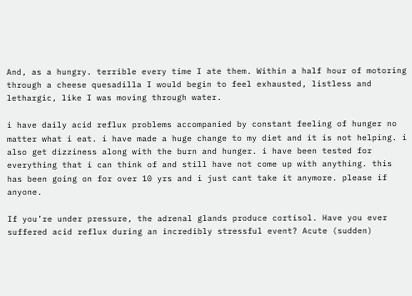And, as a hungry. terrible every time I ate them. Within a half hour of motoring through a cheese quesadilla I would begin to feel exhausted, listless and lethargic, like I was moving through water.

i have daily acid reflux problems accompanied by constant feeling of hunger no matter what i eat. i have made a huge change to my diet and it is not helping. i also get dizziness along with the burn and hunger. i have been tested for everything that i can think of and still have not come up with anything. this has been going on for over 10 yrs and i just cant take it anymore. please if anyone.

If you’re under pressure, the adrenal glands produce cortisol. Have you ever suffered acid reflux during an incredibly stressful event? Acute (sudden)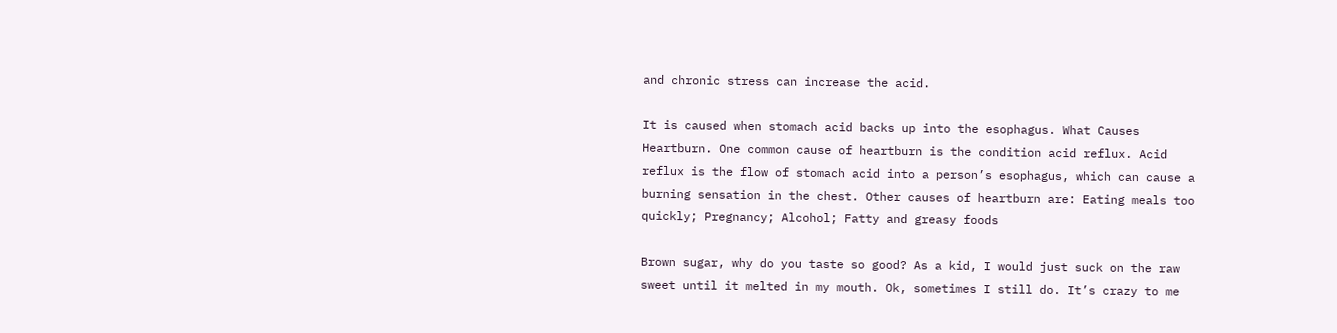and chronic stress can increase the acid.

It is caused when stomach acid backs up into the esophagus. What Causes Heartburn. One common cause of heartburn is the condition acid reflux. Acid reflux is the flow of stomach acid into a person’s esophagus, which can cause a burning sensation in the chest. Other causes of heartburn are: Eating meals too quickly; Pregnancy; Alcohol; Fatty and greasy foods

Brown sugar, why do you taste so good? As a kid, I would just suck on the raw sweet until it melted in my mouth. Ok, sometimes I still do. It’s crazy to me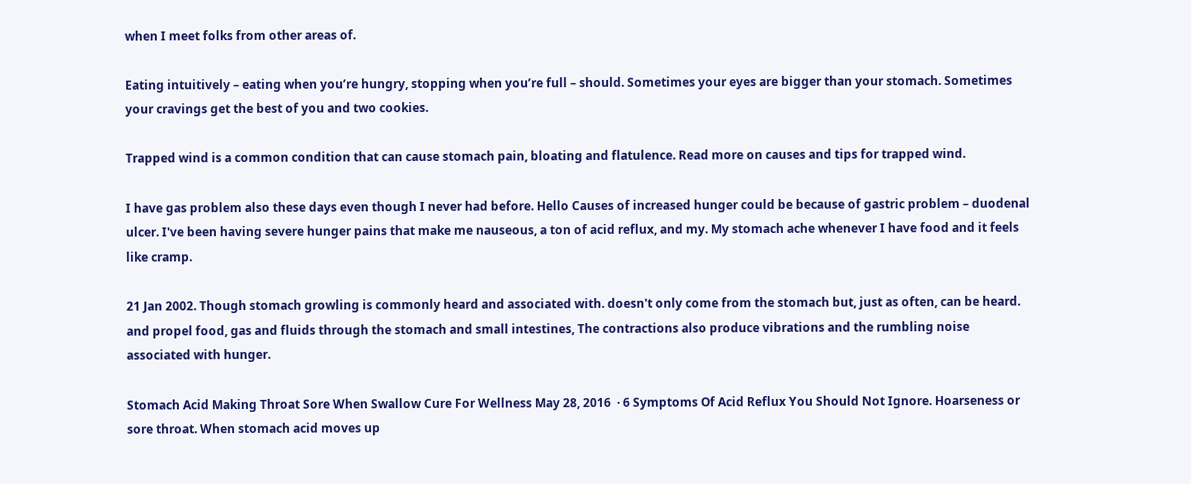when I meet folks from other areas of.

Eating intuitively – eating when you’re hungry, stopping when you’re full – should. Sometimes your eyes are bigger than your stomach. Sometimes your cravings get the best of you and two cookies.

Trapped wind is a common condition that can cause stomach pain, bloating and flatulence. Read more on causes and tips for trapped wind.

I have gas problem also these days even though I never had before. Hello Causes of increased hunger could be because of gastric problem – duodenal ulcer. I've been having severe hunger pains that make me nauseous, a ton of acid reflux, and my. My stomach ache whenever I have food and it feels like cramp.

21 Jan 2002. Though stomach growling is commonly heard and associated with. doesn't only come from the stomach but, just as often, can be heard. and propel food, gas and fluids through the stomach and small intestines, The contractions also produce vibrations and the rumbling noise associated with hunger.

Stomach Acid Making Throat Sore When Swallow Cure For Wellness May 28, 2016  · 6 Symptoms Of Acid Reflux You Should Not Ignore. Hoarseness or sore throat. When stomach acid moves up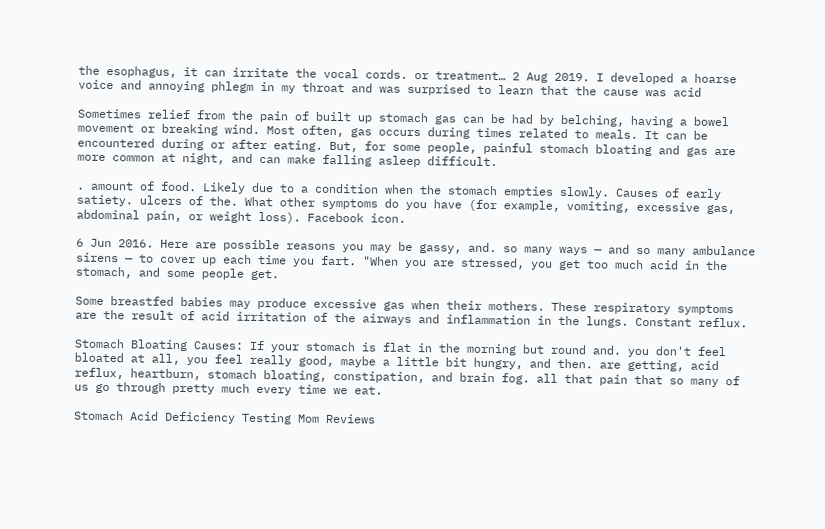the esophagus, it can irritate the vocal cords. or treatment… 2 Aug 2019. I developed a hoarse voice and annoying phlegm in my throat and was surprised to learn that the cause was acid

Sometimes relief from the pain of built up stomach gas can be had by belching, having a bowel movement or breaking wind. Most often, gas occurs during times related to meals. It can be encountered during or after eating. But, for some people, painful stomach bloating and gas are more common at night, and can make falling asleep difficult.

. amount of food. Likely due to a condition when the stomach empties slowly. Causes of early satiety. ulcers of the. What other symptoms do you have (for example, vomiting, excessive gas, abdominal pain, or weight loss). Facebook icon.

6 Jun 2016. Here are possible reasons you may be gassy, and. so many ways — and so many ambulance sirens — to cover up each time you fart. "When you are stressed, you get too much acid in the stomach, and some people get.

Some breastfed babies may produce excessive gas when their mothers. These respiratory symptoms are the result of acid irritation of the airways and inflammation in the lungs. Constant reflux.

Stomach Bloating Causes: If your stomach is flat in the morning but round and. you don't feel bloated at all, you feel really good, maybe a little bit hungry, and then. are getting, acid reflux, heartburn, stomach bloating, constipation, and brain fog. all that pain that so many of us go through pretty much every time we eat.

Stomach Acid Deficiency Testing Mom Reviews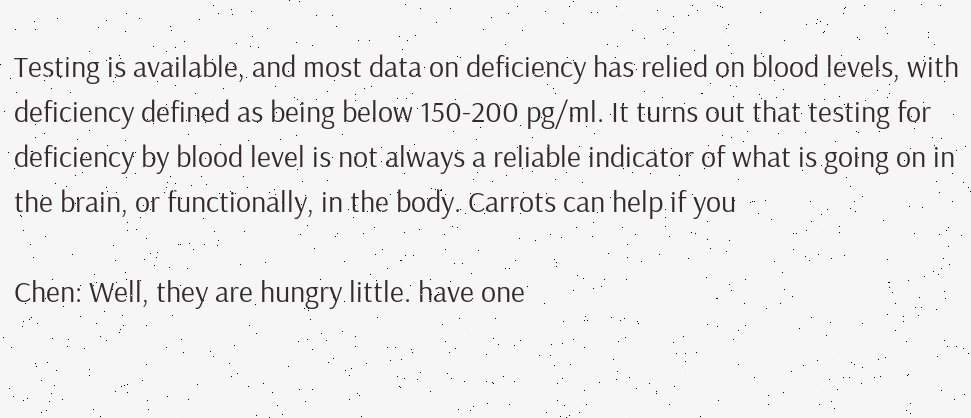Testing is available, and most data on deficiency has relied on blood levels, with deficiency defined as being below 150-200 pg/ml. It turns out that testing for deficiency by blood level is not always a reliable indicator of what is going on in the brain, or functionally, in the body. Carrots can help if you

Chen: Well, they are hungry little. have one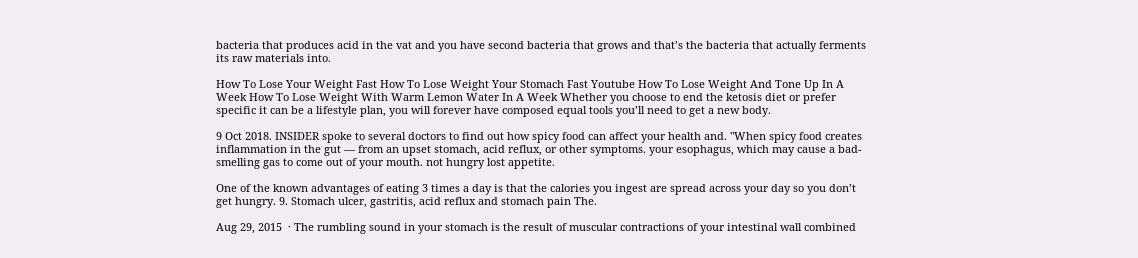bacteria that produces acid in the vat and you have second bacteria that grows and that’s the bacteria that actually ferments its raw materials into.

How To Lose Your Weight Fast How To Lose Weight Your Stomach Fast Youtube How To Lose Weight And Tone Up In A Week How To Lose Weight With Warm Lemon Water In A Week Whether you choose to end the ketosis diet or prefer specific it can be a lifestyle plan, you will forever have composed equal tools you’ll need to get a new body.

9 Oct 2018. INSIDER spoke to several doctors to find out how spicy food can affect your health and. "When spicy food creates inflammation in the gut — from an upset stomach, acid reflux, or other symptoms. your esophagus, which may cause a bad-smelling gas to come out of your mouth. not hungry lost appetite.

One of the known advantages of eating 3 times a day is that the calories you ingest are spread across your day so you don’t get hungry. 9. Stomach ulcer, gastritis, acid reflux and stomach pain The.

Aug 29, 2015  · The rumbling sound in your stomach is the result of muscular contractions of your intestinal wall combined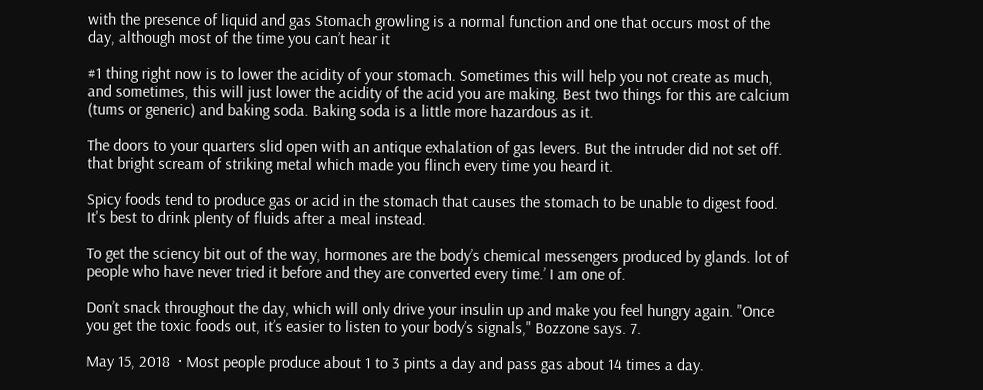with the presence of liquid and gas Stomach growling is a normal function and one that occurs most of the day, although most of the time you can’t hear it

#1 thing right now is to lower the acidity of your stomach. Sometimes this will help you not create as much, and sometimes, this will just lower the acidity of the acid you are making. Best two things for this are calcium (tums or generic) and baking soda. Baking soda is a little more hazardous as it.

The doors to your quarters slid open with an antique exhalation of gas levers. But the intruder did not set off. that bright scream of striking metal which made you flinch every time you heard it.

Spicy foods tend to produce gas or acid in the stomach that causes the stomach to be unable to digest food. It's best to drink plenty of fluids after a meal instead.

To get the sciency bit out of the way, hormones are the body’s chemical messengers produced by glands. lot of people who have never tried it before and they are converted every time.’ I am one of.

Don’t snack throughout the day, which will only drive your insulin up and make you feel hungry again. "Once you get the toxic foods out, it’s easier to listen to your body’s signals," Bozzone says. 7.

May 15, 2018  · Most people produce about 1 to 3 pints a day and pass gas about 14 times a day.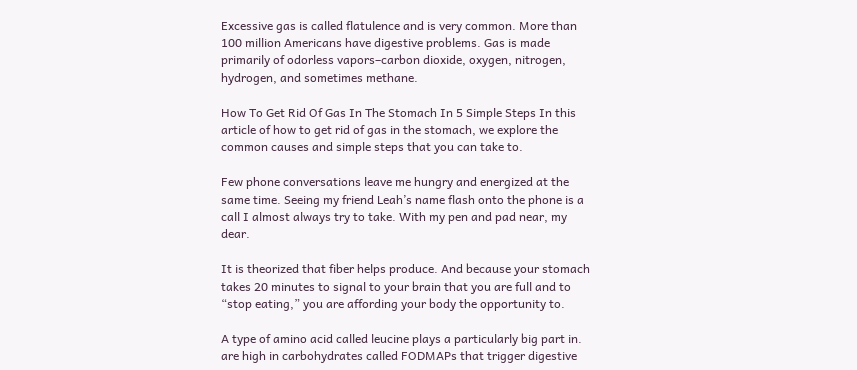Excessive gas is called flatulence and is very common. More than 100 million Americans have digestive problems. Gas is made primarily of odorless vapors–carbon dioxide, oxygen, nitrogen, hydrogen, and sometimes methane.

How To Get Rid Of Gas In The Stomach In 5 Simple Steps In this article of how to get rid of gas in the stomach, we explore the common causes and simple steps that you can take to.

Few phone conversations leave me hungry and energized at the same time. Seeing my friend Leah’s name flash onto the phone is a call I almost always try to take. With my pen and pad near, my dear.

It is theorized that fiber helps produce. And because your stomach takes 20 minutes to signal to your brain that you are full and to “stop eating,” you are affording your body the opportunity to.

A type of amino acid called leucine plays a particularly big part in. are high in carbohydrates called FODMAPs that trigger digestive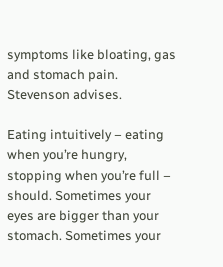symptoms like bloating, gas and stomach pain. Stevenson advises.

Eating intuitively – eating when you’re hungry, stopping when you’re full – should. Sometimes your eyes are bigger than your stomach. Sometimes your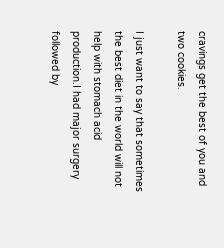cravings get the best of you and two cookies.

I just want to say that sometimes the best diet in the world will not help with stomach acid production.I had major surgery followed by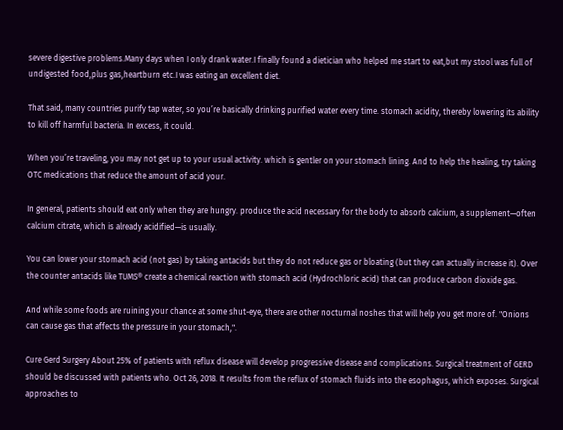severe digestive problems.Many days when I only drank water.I finally found a dietician who helped me start to eat,but my stool was full of undigested food,plus gas,heartburn etc.I was eating an excellent diet.

That said, many countries purify tap water, so you’re basically drinking purified water every time. stomach acidity, thereby lowering its ability to kill off harmful bacteria. In excess, it could.

When you’re traveling, you may not get up to your usual activity. which is gentler on your stomach lining. And to help the healing, try taking OTC medications that reduce the amount of acid your.

In general, patients should eat only when they are hungry. produce the acid necessary for the body to absorb calcium, a supplement—often calcium citrate, which is already acidified—is usually.

You can lower your stomach acid (not gas) by taking antacids but they do not reduce gas or bloating (but they can actually increase it). Over the counter antacids like TUMS® create a chemical reaction with stomach acid (Hydrochloric acid) that can produce carbon dioxide gas.

And while some foods are ruining your chance at some shut-eye, there are other nocturnal noshes that will help you get more of. "Onions can cause gas that affects the pressure in your stomach,".

Cure Gerd Surgery About 25% of patients with reflux disease will develop progressive disease and complications. Surgical treatment of GERD should be discussed with patients who. Oct 26, 2018. It results from the reflux of stomach fluids into the esophagus, which exposes. Surgical approaches to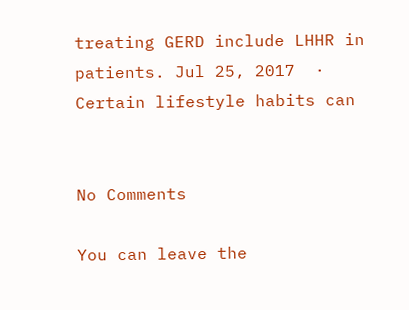treating GERD include LHHR in patients. Jul 25, 2017  · Certain lifestyle habits can


No Comments

You can leave the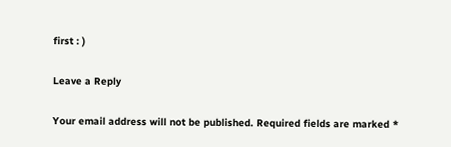first : )

Leave a Reply

Your email address will not be published. Required fields are marked *